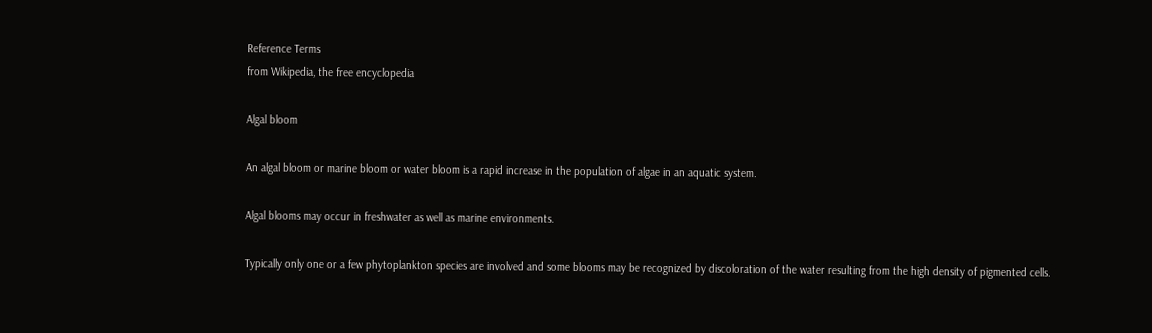Reference Terms
from Wikipedia, the free encyclopedia

Algal bloom

An algal bloom or marine bloom or water bloom is a rapid increase in the population of algae in an aquatic system.

Algal blooms may occur in freshwater as well as marine environments.

Typically only one or a few phytoplankton species are involved and some blooms may be recognized by discoloration of the water resulting from the high density of pigmented cells.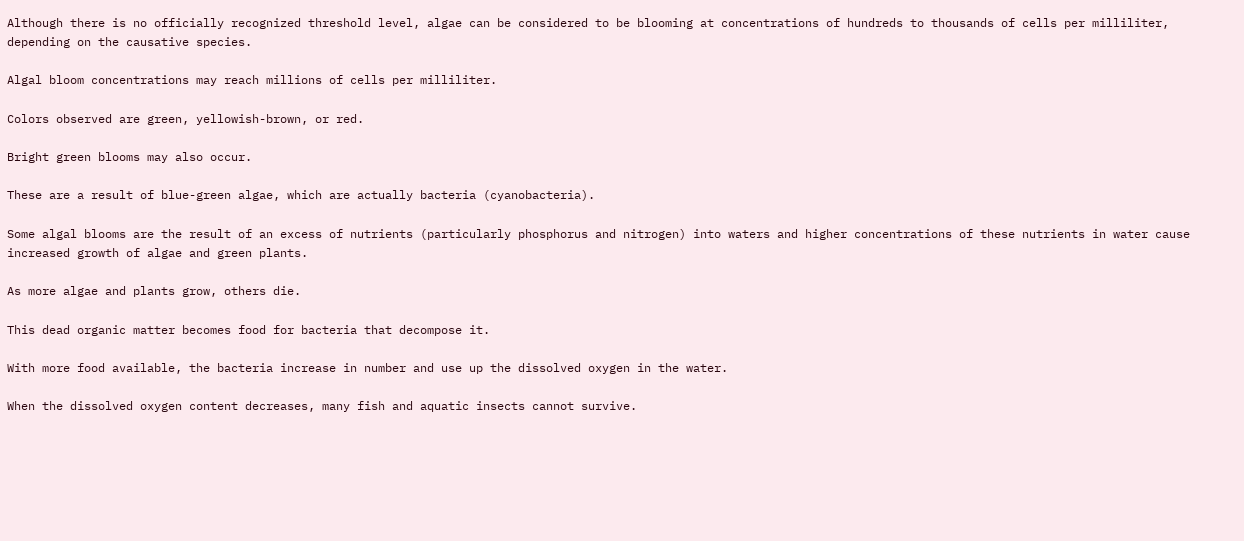Although there is no officially recognized threshold level, algae can be considered to be blooming at concentrations of hundreds to thousands of cells per milliliter, depending on the causative species.

Algal bloom concentrations may reach millions of cells per milliliter.

Colors observed are green, yellowish-brown, or red.

Bright green blooms may also occur.

These are a result of blue-green algae, which are actually bacteria (cyanobacteria).

Some algal blooms are the result of an excess of nutrients (particularly phosphorus and nitrogen) into waters and higher concentrations of these nutrients in water cause increased growth of algae and green plants.

As more algae and plants grow, others die.

This dead organic matter becomes food for bacteria that decompose it.

With more food available, the bacteria increase in number and use up the dissolved oxygen in the water.

When the dissolved oxygen content decreases, many fish and aquatic insects cannot survive.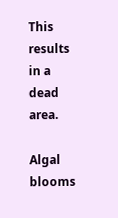This results in a dead area.

Algal blooms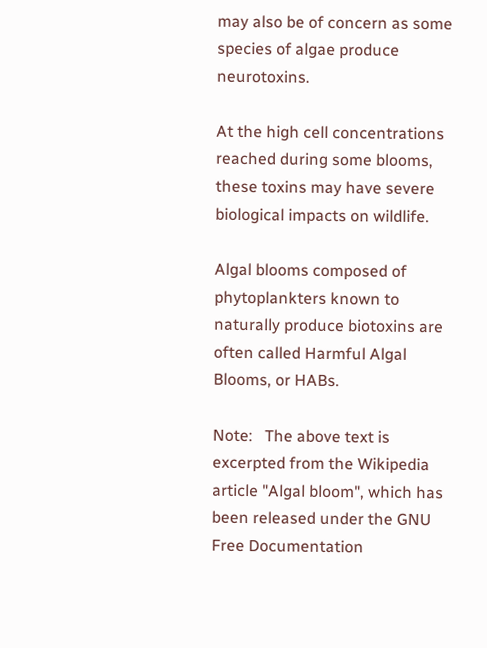may also be of concern as some species of algae produce neurotoxins.

At the high cell concentrations reached during some blooms, these toxins may have severe biological impacts on wildlife.

Algal blooms composed of phytoplankters known to naturally produce biotoxins are often called Harmful Algal Blooms, or HABs.

Note:   The above text is excerpted from the Wikipedia article "Algal bloom", which has been released under the GNU Free Documentation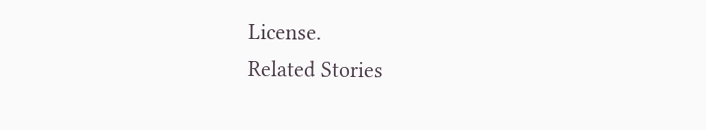License.
Related Stories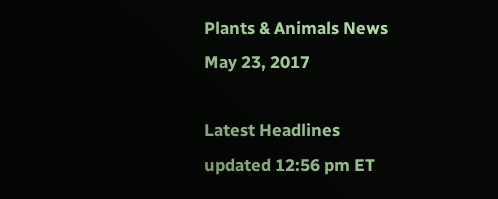Plants & Animals News
May 23, 2017

Latest Headlines
updated 12:56 pm ET